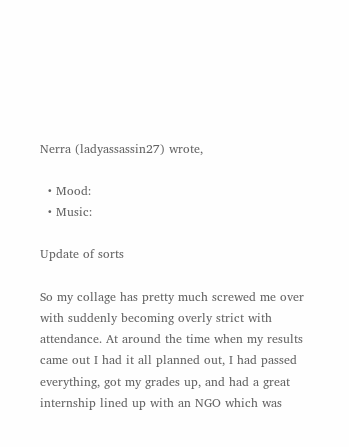Nerra (ladyassassin27) wrote,

  • Mood:
  • Music:

Update of sorts

So my collage has pretty much screwed me over with suddenly becoming overly strict with attendance. At around the time when my results came out I had it all planned out, I had passed everything, got my grades up, and had a great internship lined up with an NGO which was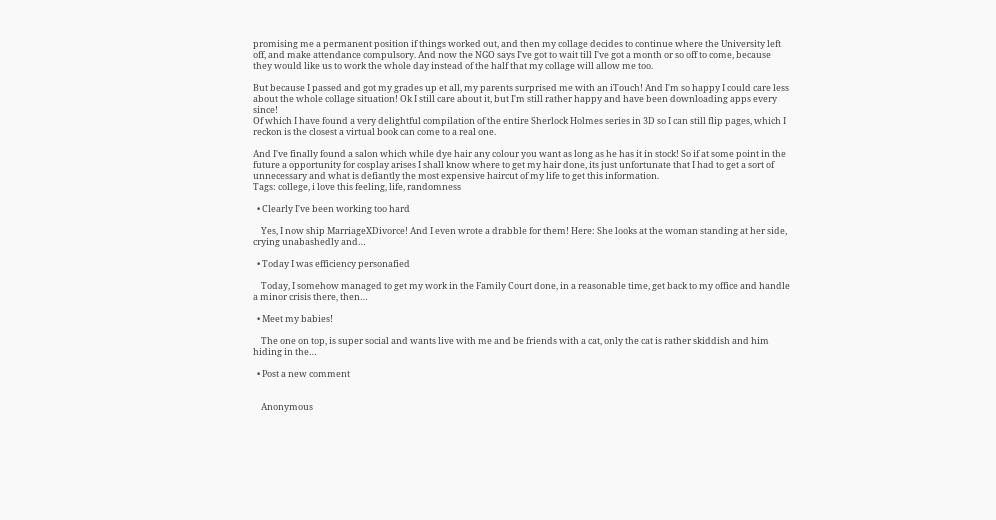promising me a permanent position if things worked out, and then my collage decides to continue where the University left off, and make attendance compulsory. And now the NGO says I've got to wait till I've got a month or so off to come, because they would like us to work the whole day instead of the half that my collage will allow me too.

But because I passed and got my grades up et all, my parents surprised me with an iTouch! And I'm so happy I could care less about the whole collage situation! Ok I still care about it, but I'm still rather happy and have been downloading apps every since!
Of which I have found a very delightful compilation of the entire Sherlock Holmes series in 3D so I can still flip pages, which I reckon is the closest a virtual book can come to a real one.

And I've finally found a salon which while dye hair any colour you want as long as he has it in stock! So if at some point in the future a opportunity for cosplay arises I shall know where to get my hair done, its just unfortunate that I had to get a sort of unnecessary and what is defiantly the most expensive haircut of my life to get this information.
Tags: college, i love this feeling, life, randomness

  • Clearly I've been working too hard

    Yes, I now ship MarriageXDivorce! And I even wrote a drabble for them! Here: She looks at the woman standing at her side, crying unabashedly and…

  • Today I was efficiency personafied

    Today, I somehow managed to get my work in the Family Court done, in a reasonable time, get back to my office and handle a minor crisis there, then…

  • Meet my babies!

    The one on top, is super social and wants live with me and be friends with a cat, only the cat is rather skiddish and him hiding in the…

  • Post a new comment


    Anonymous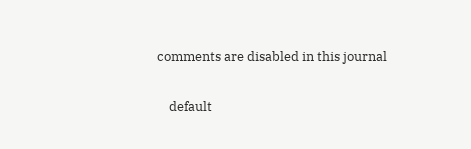comments are disabled in this journal

    default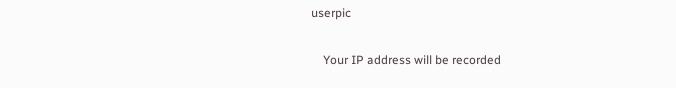userpic

    Your IP address will be recorded